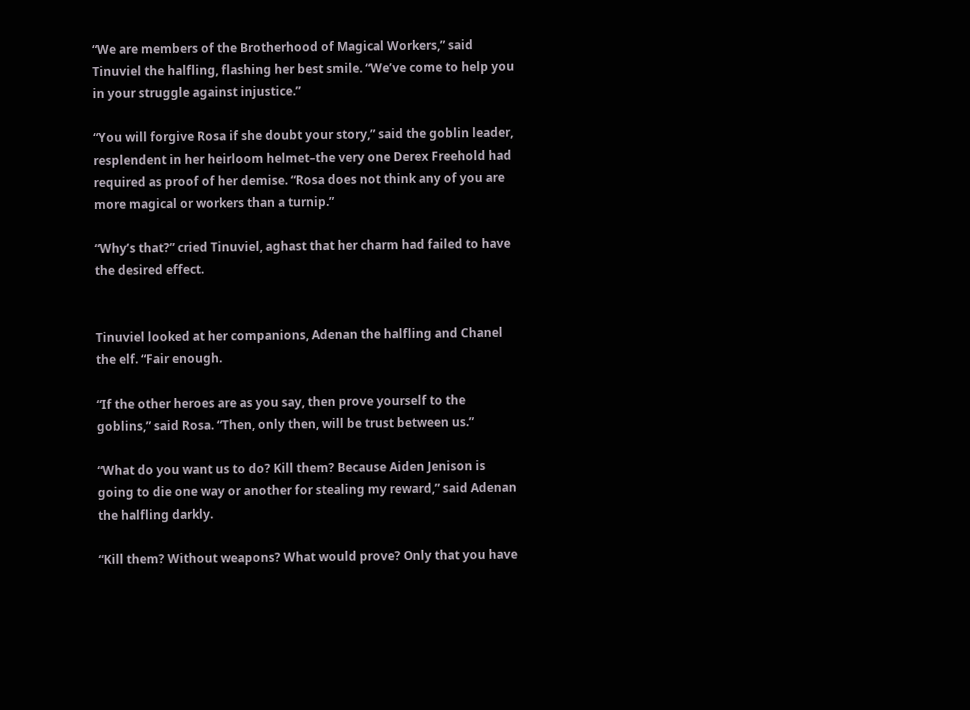“We are members of the Brotherhood of Magical Workers,” said Tinuviel the halfling, flashing her best smile. “We’ve come to help you in your struggle against injustice.”

“You will forgive Rosa if she doubt your story,” said the goblin leader, resplendent in her heirloom helmet–the very one Derex Freehold had required as proof of her demise. “Rosa does not think any of you are more magical or workers than a turnip.”

“Why’s that?” cried Tinuviel, aghast that her charm had failed to have the desired effect.


Tinuviel looked at her companions, Adenan the halfling and Chanel the elf. “Fair enough.

“If the other heroes are as you say, then prove yourself to the goblins,” said Rosa. “Then, only then, will be trust between us.”

“What do you want us to do? Kill them? Because Aiden Jenison is going to die one way or another for stealing my reward,” said Adenan the halfling darkly.

“Kill them? Without weapons? What would prove? Only that you have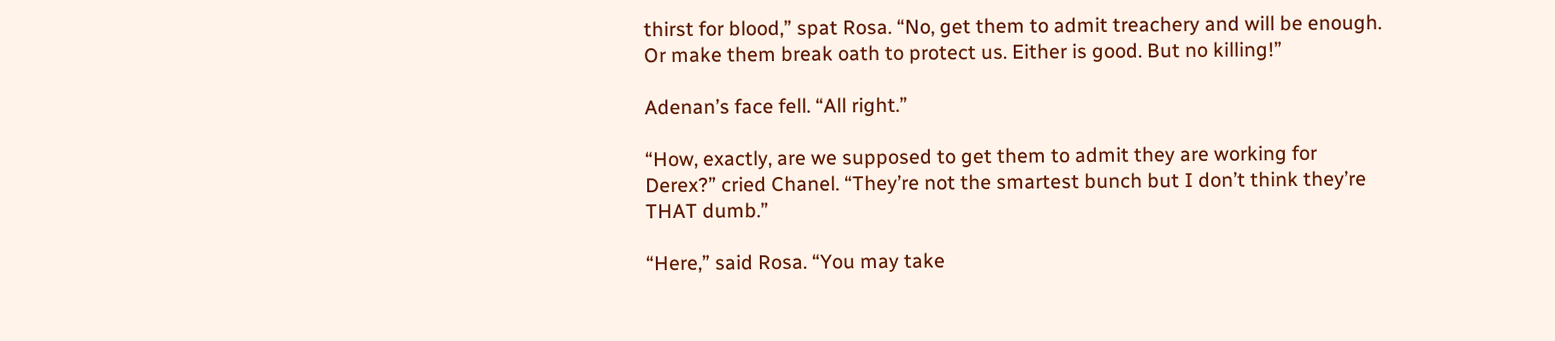thirst for blood,” spat Rosa. “No, get them to admit treachery and will be enough. Or make them break oath to protect us. Either is good. But no killing!”

Adenan’s face fell. “All right.”

“How, exactly, are we supposed to get them to admit they are working for Derex?” cried Chanel. “They’re not the smartest bunch but I don’t think they’re THAT dumb.”

“Here,” said Rosa. “You may take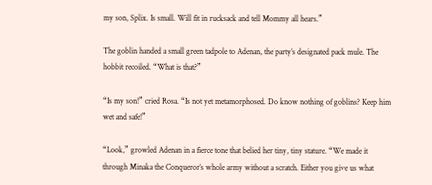my son, Splix. Is small. Will fit in rucksack and tell Mommy all hears.”

The goblin handed a small green tadpole to Adenan, the party’s designated pack mule. The hobbit recoiled. “What is that?”

“Is my son!” cried Rosa. “Is not yet metamorphosed. Do know nothing of goblins? Keep him wet and safe!”

“Look,” growled Adenan in a fierce tone that belied her tiny, tiny stature. “We made it through Minaka the Conqueror’s whole army without a scratch. Either you give us what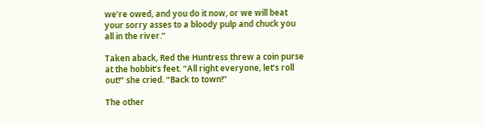we’re owed, and you do it now, or we will beat your sorry asses to a bloody pulp and chuck you all in the river.”

Taken aback, Red the Huntress threw a coin purse at the hobbit’s feet. “All right everyone, let’s roll out!” she cried. “Back to town!”

The other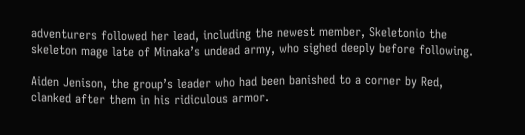adventurers followed her lead, including the newest member, Skeletonio the skeleton mage late of Minaka’s undead army, who sighed deeply before following.

Aiden Jenison, the group’s leader who had been banished to a corner by Red, clanked after them in his ridiculous armor.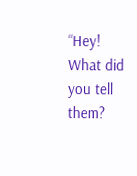“Hey! What did you tell them?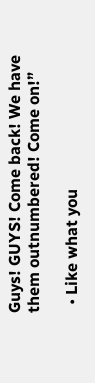Guys! GUYS! Come back! We have them outnumbered! Come on!”

  • Like what you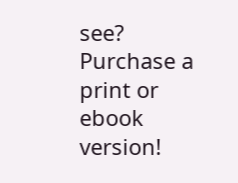see? Purchase a print or ebook version!